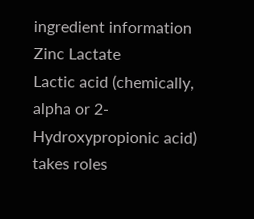ingredient information
Zinc Lactate
Lactic acid (chemically, alpha or 2-Hydroxypropionic acid) takes roles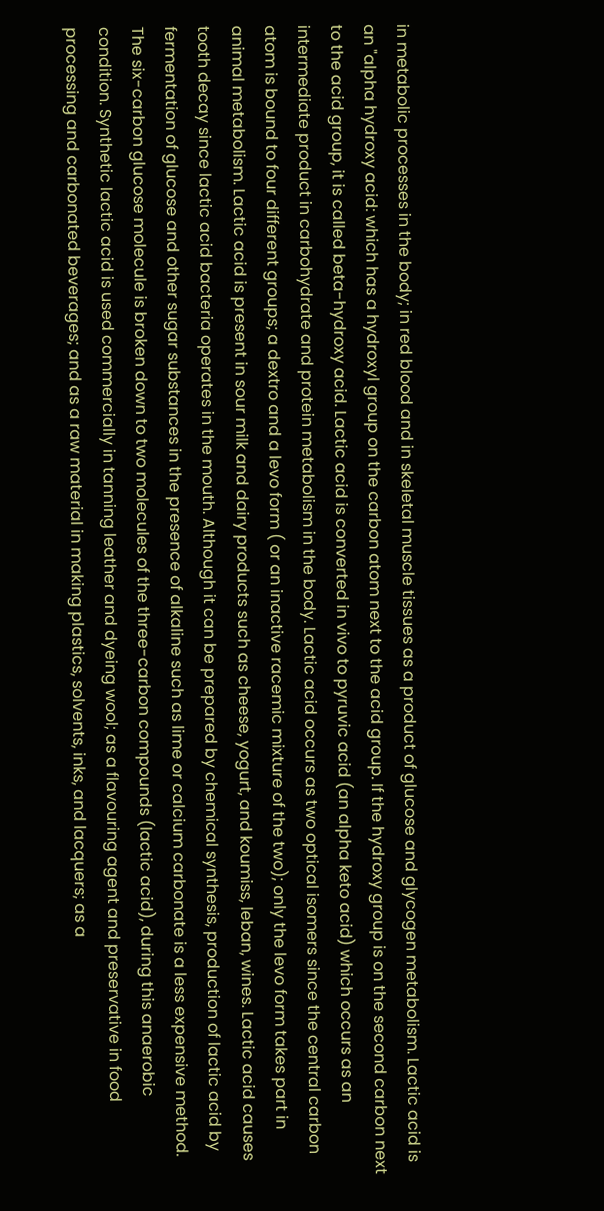in metabolic processes in the body; in red blood and in skeletal muscle tissues as a product of glucose and glycogen metabolism. Lactic acid is an "alpha hydroxy acid: which has a hydroxyl group on the carbon atom next to the acid group. If the hydroxy group is on the second carbon next to the acid group, it is called beta-hydroxy acid. Lactic acid is converted in vivo to pyruvic acid (an alpha keto acid) which occurs as an intermediate product in carbohydrate and protein metabolism in the body. Lactic acid occurs as two optical isomers since the central carbon atom is bound to four different groups; a dextro and a levo form ( or an inactive racemic mixture of the two); only the levo form takes part in animal metabolism. Lactic acid is present in sour milk and dairy products such as cheese, yogurt, and koumiss, leban, wines. Lactic acid causes tooth decay since lactic acid bacteria operates in the mouth. Although it can be prepared by chemical synthesis, production of lactic acid by fermentation of glucose and other sugar substances in the presence of alkaline such as lime or calcium carbonate is a less expensive method. The six-carbon glucose molecule is broken down to two molecules of the three-carbon compounds (lactic acid), during this anaerobic condition. Synthetic lactic acid is used commercially in tanning leather and dyeing wool; as a flavouring agent and preservative in food processing and carbonated beverages; and as a raw material in making plastics, solvents, inks, and lacquers; as a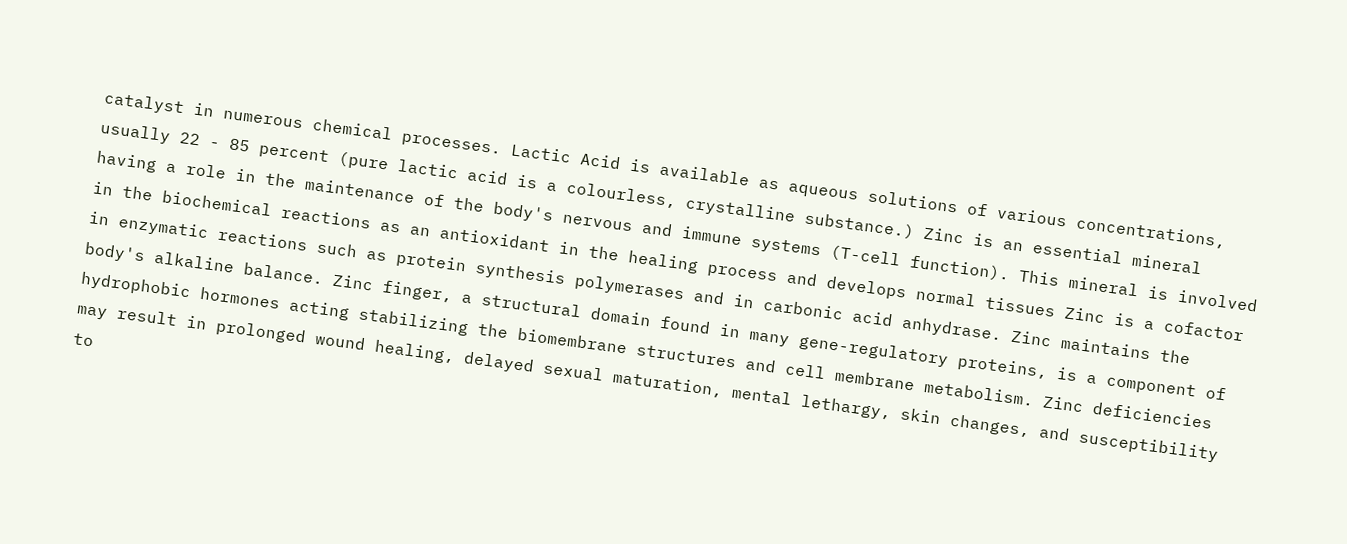catalyst in numerous chemical processes. Lactic Acid is available as aqueous solutions of various concentrations, usually 22 - 85 percent (pure lactic acid is a colourless, crystalline substance.) Zinc is an essential mineral having a role in the maintenance of the body's nervous and immune systems (T-cell function). This mineral is involved in the biochemical reactions as an antioxidant in the healing process and develops normal tissues Zinc is a cofactor in enzymatic reactions such as protein synthesis polymerases and in carbonic acid anhydrase. Zinc maintains the body's alkaline balance. Zinc finger, a structural domain found in many gene-regulatory proteins, is a component of hydrophobic hormones acting stabilizing the biomembrane structures and cell membrane metabolism. Zinc deficiencies may result in prolonged wound healing, delayed sexual maturation, mental lethargy, skin changes, and susceptibility to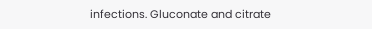infections. Gluconate and citrate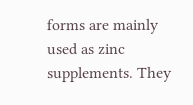forms are mainly used as zinc supplements. They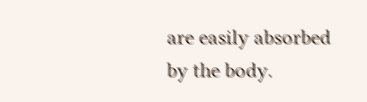are easily absorbed by the body.